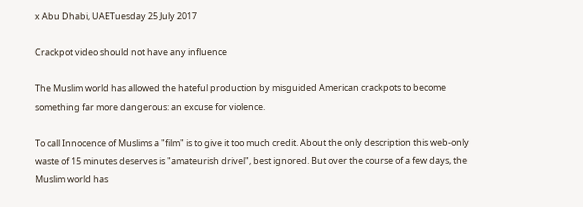x Abu Dhabi, UAETuesday 25 July 2017

Crackpot video should not have any influence

The Muslim world has allowed the hateful production by misguided American crackpots to become something far more dangerous: an excuse for violence.

To call Innocence of Muslims a "film" is to give it too much credit. About the only description this web-only waste of 15 minutes deserves is "amateurish drivel", best ignored. But over the course of a few days, the Muslim world has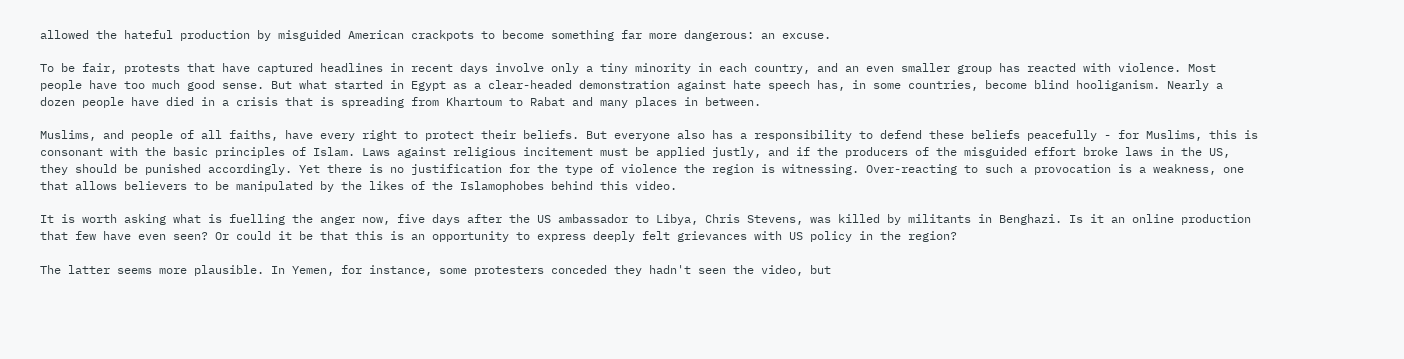allowed the hateful production by misguided American crackpots to become something far more dangerous: an excuse.

To be fair, protests that have captured headlines in recent days involve only a tiny minority in each country, and an even smaller group has reacted with violence. Most people have too much good sense. But what started in Egypt as a clear-headed demonstration against hate speech has, in some countries, become blind hooliganism. Nearly a dozen people have died in a crisis that is spreading from Khartoum to Rabat and many places in between.

Muslims, and people of all faiths, have every right to protect their beliefs. But everyone also has a responsibility to defend these beliefs peacefully - for Muslims, this is consonant with the basic principles of Islam. Laws against religious incitement must be applied justly, and if the producers of the misguided effort broke laws in the US, they should be punished accordingly. Yet there is no justification for the type of violence the region is witnessing. Over-reacting to such a provocation is a weakness, one that allows believers to be manipulated by the likes of the Islamophobes behind this video.

It is worth asking what is fuelling the anger now, five days after the US ambassador to Libya, Chris Stevens, was killed by militants in Benghazi. Is it an online production that few have even seen? Or could it be that this is an opportunity to express deeply felt grievances with US policy in the region?

The latter seems more plausible. In Yemen, for instance, some protesters conceded they hadn't seen the video, but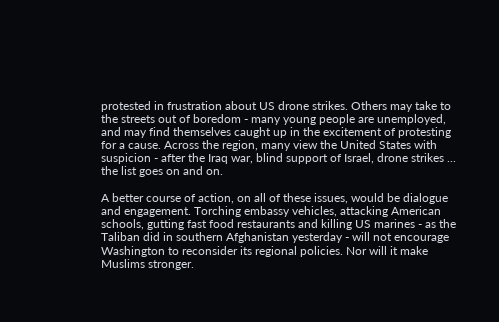protested in frustration about US drone strikes. Others may take to the streets out of boredom - many young people are unemployed, and may find themselves caught up in the excitement of protesting for a cause. Across the region, many view the United States with suspicion - after the Iraq war, blind support of Israel, drone strikes ... the list goes on and on.

A better course of action, on all of these issues, would be dialogue and engagement. Torching embassy vehicles, attacking American schools, gutting fast food restaurants and killing US marines - as the Taliban did in southern Afghanistan yesterday - will not encourage Washington to reconsider its regional policies. Nor will it make Muslims stronger.